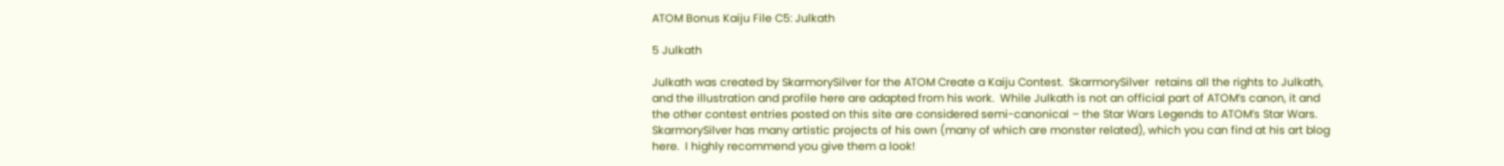ATOM Bonus Kaiju File C5: Julkath

5 Julkath

Julkath was created by SkarmorySilver for the ATOM Create a Kaiju Contest.  SkarmorySilver  retains all the rights to Julkath, and the illustration and profile here are adapted from his work.  While Julkath is not an official part of ATOM’s canon, it and the other contest entries posted on this site are considered semi-canonical – the Star Wars Legends to ATOM’s Star Wars.  SkarmorySilver has many artistic projects of his own (many of which are monster related), which you can find at his art blog here.  I highly recommend you give them a look!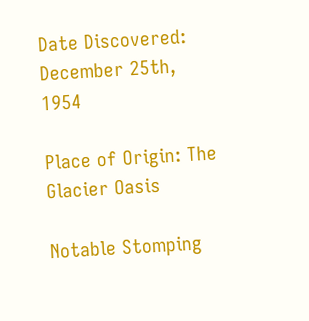Date Discovered: December 25th, 1954

Place of Origin: The Glacier Oasis

Notable Stomping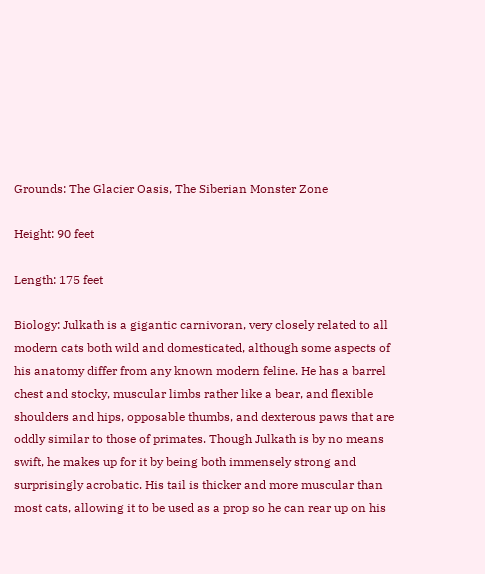Grounds: The Glacier Oasis, The Siberian Monster Zone

Height: 90 feet

Length: 175 feet

Biology: Julkath is a gigantic carnivoran, very closely related to all modern cats both wild and domesticated, although some aspects of his anatomy differ from any known modern feline. He has a barrel chest and stocky, muscular limbs rather like a bear, and flexible shoulders and hips, opposable thumbs, and dexterous paws that are oddly similar to those of primates. Though Julkath is by no means swift, he makes up for it by being both immensely strong and surprisingly acrobatic. His tail is thicker and more muscular than most cats, allowing it to be used as a prop so he can rear up on his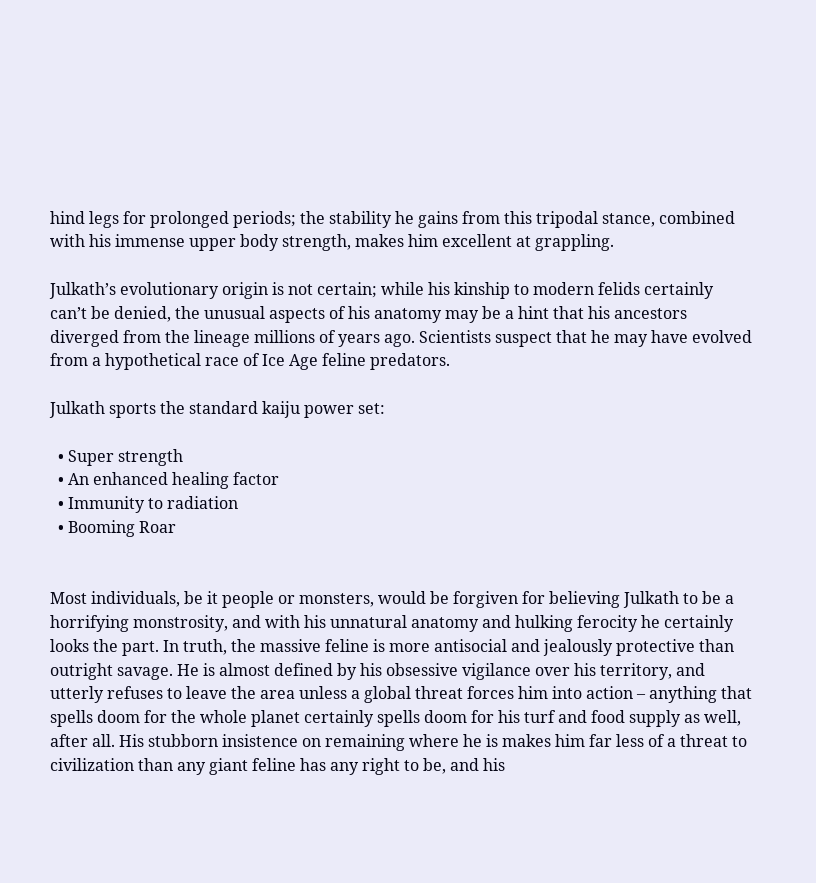hind legs for prolonged periods; the stability he gains from this tripodal stance, combined with his immense upper body strength, makes him excellent at grappling.

Julkath’s evolutionary origin is not certain; while his kinship to modern felids certainly can’t be denied, the unusual aspects of his anatomy may be a hint that his ancestors diverged from the lineage millions of years ago. Scientists suspect that he may have evolved from a hypothetical race of Ice Age feline predators.

Julkath sports the standard kaiju power set:

  • Super strength
  • An enhanced healing factor
  • Immunity to radiation
  • Booming Roar


Most individuals, be it people or monsters, would be forgiven for believing Julkath to be a horrifying monstrosity, and with his unnatural anatomy and hulking ferocity he certainly looks the part. In truth, the massive feline is more antisocial and jealously protective than outright savage. He is almost defined by his obsessive vigilance over his territory, and utterly refuses to leave the area unless a global threat forces him into action – anything that spells doom for the whole planet certainly spells doom for his turf and food supply as well, after all. His stubborn insistence on remaining where he is makes him far less of a threat to civilization than any giant feline has any right to be, and his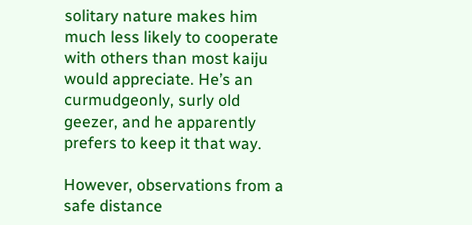solitary nature makes him much less likely to cooperate with others than most kaiju would appreciate. He’s an curmudgeonly, surly old geezer, and he apparently prefers to keep it that way.

However, observations from a safe distance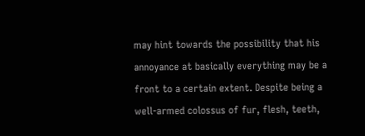may hint towards the possibility that his annoyance at basically everything may be a front to a certain extent. Despite being a well-armed colossus of fur, flesh, teeth,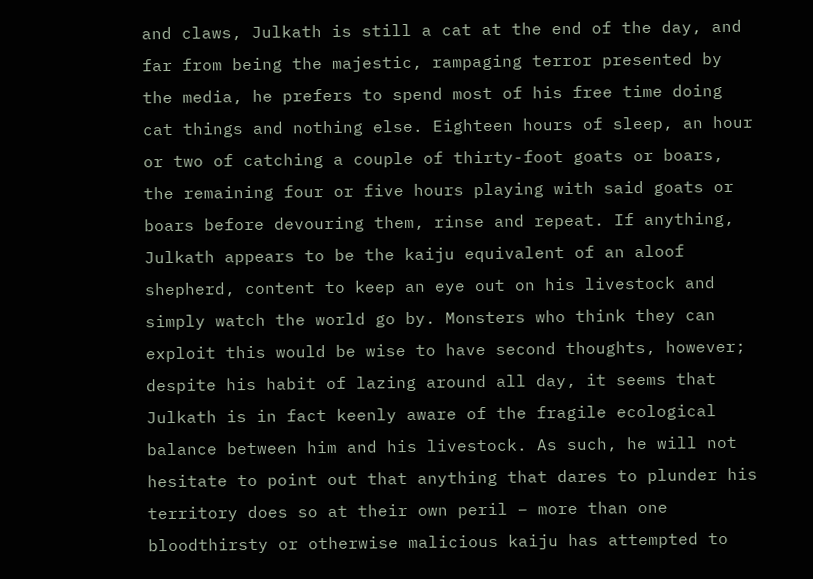and claws, Julkath is still a cat at the end of the day, and far from being the majestic, rampaging terror presented by the media, he prefers to spend most of his free time doing cat things and nothing else. Eighteen hours of sleep, an hour or two of catching a couple of thirty-foot goats or boars, the remaining four or five hours playing with said goats or boars before devouring them, rinse and repeat. If anything, Julkath appears to be the kaiju equivalent of an aloof shepherd, content to keep an eye out on his livestock and simply watch the world go by. Monsters who think they can exploit this would be wise to have second thoughts, however; despite his habit of lazing around all day, it seems that Julkath is in fact keenly aware of the fragile ecological balance between him and his livestock. As such, he will not hesitate to point out that anything that dares to plunder his territory does so at their own peril – more than one bloodthirsty or otherwise malicious kaiju has attempted to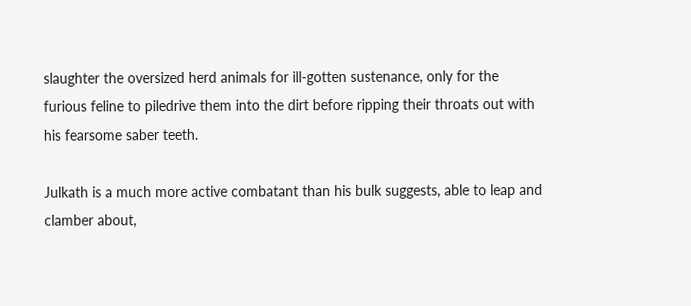slaughter the oversized herd animals for ill-gotten sustenance, only for the furious feline to piledrive them into the dirt before ripping their throats out with his fearsome saber teeth.

Julkath is a much more active combatant than his bulk suggests, able to leap and clamber about,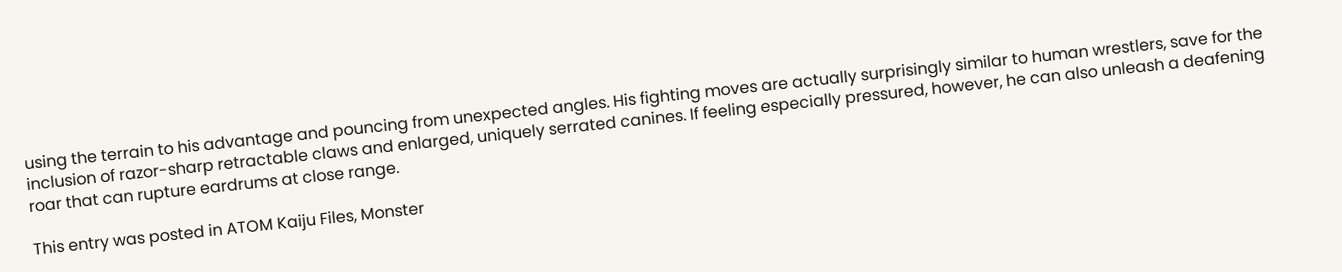using the terrain to his advantage and pouncing from unexpected angles. His fighting moves are actually surprisingly similar to human wrestlers, save for the inclusion of razor-sharp retractable claws and enlarged, uniquely serrated canines. If feeling especially pressured, however, he can also unleash a deafening roar that can rupture eardrums at close range.

This entry was posted in ATOM Kaiju Files, Monster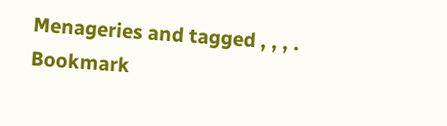Menageries and tagged , , , . Bookmark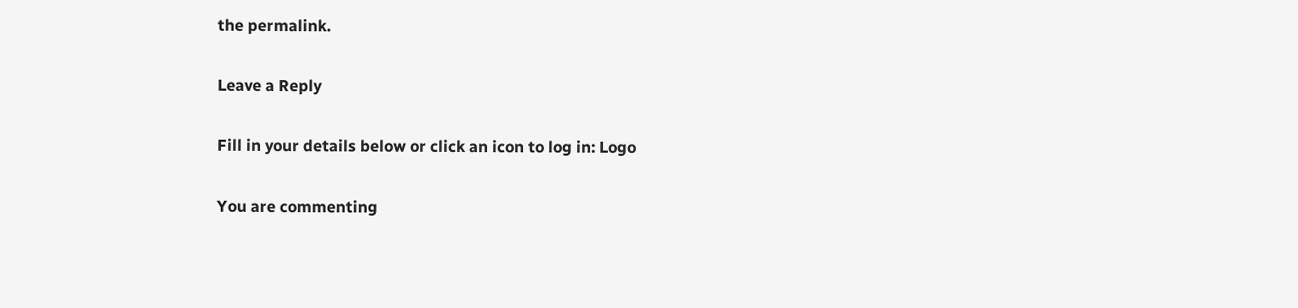the permalink.

Leave a Reply

Fill in your details below or click an icon to log in: Logo

You are commenting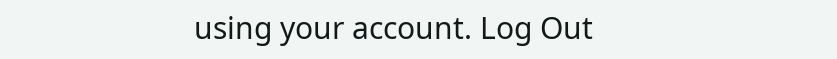using your account. Log Out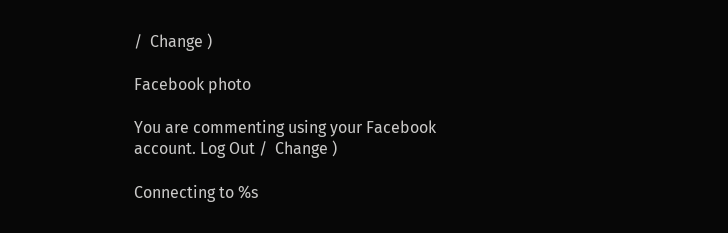/  Change )

Facebook photo

You are commenting using your Facebook account. Log Out /  Change )

Connecting to %s